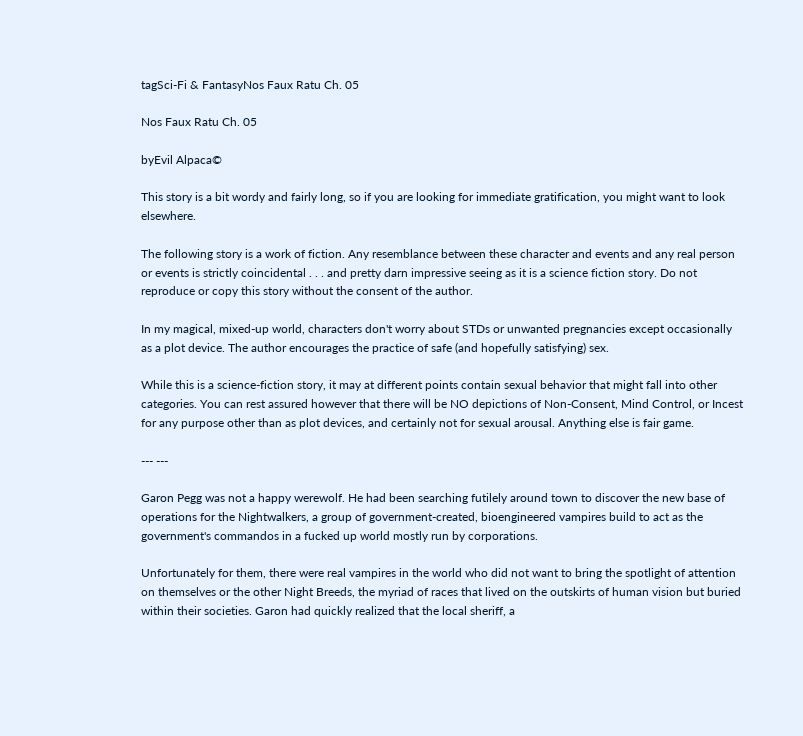tagSci-Fi & FantasyNos Faux Ratu Ch. 05

Nos Faux Ratu Ch. 05

byEvil Alpaca©

This story is a bit wordy and fairly long, so if you are looking for immediate gratification, you might want to look elsewhere.

The following story is a work of fiction. Any resemblance between these character and events and any real person or events is strictly coincidental . . . and pretty darn impressive seeing as it is a science fiction story. Do not reproduce or copy this story without the consent of the author.

In my magical, mixed-up world, characters don't worry about STDs or unwanted pregnancies except occasionally as a plot device. The author encourages the practice of safe (and hopefully satisfying) sex.

While this is a science-fiction story, it may at different points contain sexual behavior that might fall into other categories. You can rest assured however that there will be NO depictions of Non-Consent, Mind Control, or Incest for any purpose other than as plot devices, and certainly not for sexual arousal. Anything else is fair game.

--- ---

Garon Pegg was not a happy werewolf. He had been searching futilely around town to discover the new base of operations for the Nightwalkers, a group of government-created, bioengineered vampires build to act as the government's commandos in a fucked up world mostly run by corporations.

Unfortunately for them, there were real vampires in the world who did not want to bring the spotlight of attention on themselves or the other Night Breeds, the myriad of races that lived on the outskirts of human vision but buried within their societies. Garon had quickly realized that the local sheriff, a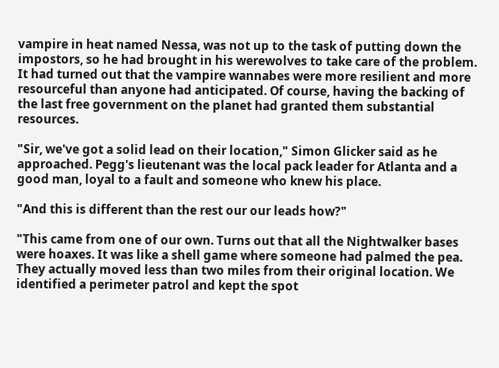vampire in heat named Nessa, was not up to the task of putting down the impostors, so he had brought in his werewolves to take care of the problem. It had turned out that the vampire wannabes were more resilient and more resourceful than anyone had anticipated. Of course, having the backing of the last free government on the planet had granted them substantial resources.

"Sir, we've got a solid lead on their location," Simon Glicker said as he approached. Pegg's lieutenant was the local pack leader for Atlanta and a good man, loyal to a fault and someone who knew his place.

"And this is different than the rest our our leads how?"

"This came from one of our own. Turns out that all the Nightwalker bases were hoaxes. It was like a shell game where someone had palmed the pea. They actually moved less than two miles from their original location. We identified a perimeter patrol and kept the spot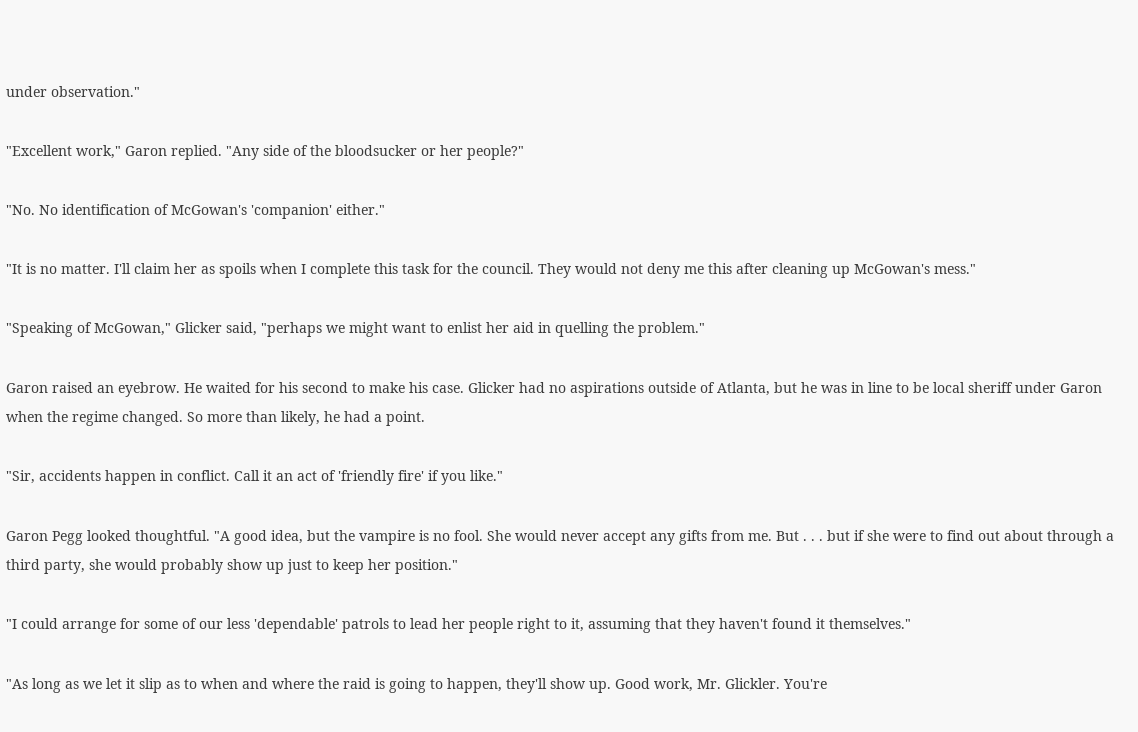under observation."

"Excellent work," Garon replied. "Any side of the bloodsucker or her people?"

"No. No identification of McGowan's 'companion' either."

"It is no matter. I'll claim her as spoils when I complete this task for the council. They would not deny me this after cleaning up McGowan's mess."

"Speaking of McGowan," Glicker said, "perhaps we might want to enlist her aid in quelling the problem."

Garon raised an eyebrow. He waited for his second to make his case. Glicker had no aspirations outside of Atlanta, but he was in line to be local sheriff under Garon when the regime changed. So more than likely, he had a point.

"Sir, accidents happen in conflict. Call it an act of 'friendly fire' if you like."

Garon Pegg looked thoughtful. "A good idea, but the vampire is no fool. She would never accept any gifts from me. But . . . but if she were to find out about through a third party, she would probably show up just to keep her position."

"I could arrange for some of our less 'dependable' patrols to lead her people right to it, assuming that they haven't found it themselves."

"As long as we let it slip as to when and where the raid is going to happen, they'll show up. Good work, Mr. Glickler. You're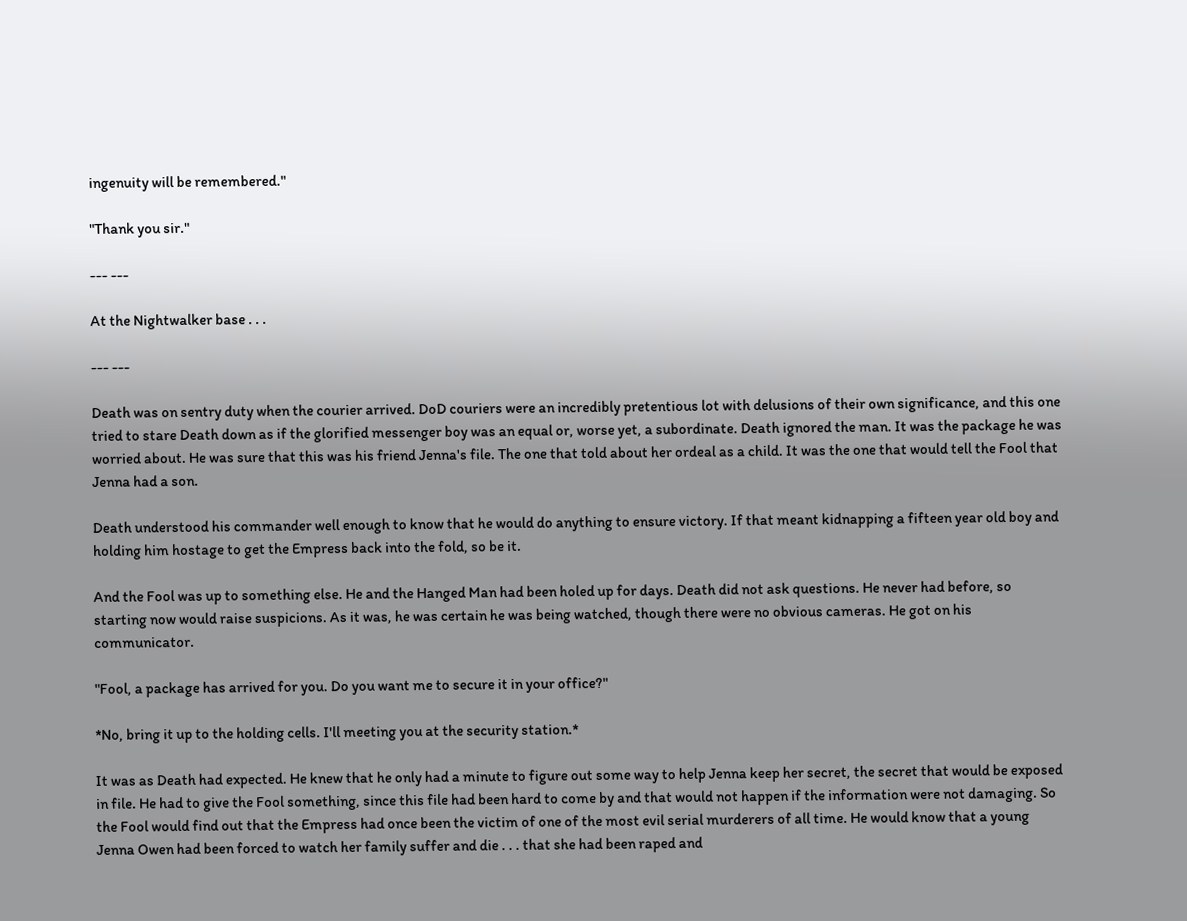ingenuity will be remembered."

"Thank you sir."

--- ---

At the Nightwalker base . . .

--- ---

Death was on sentry duty when the courier arrived. DoD couriers were an incredibly pretentious lot with delusions of their own significance, and this one tried to stare Death down as if the glorified messenger boy was an equal or, worse yet, a subordinate. Death ignored the man. It was the package he was worried about. He was sure that this was his friend Jenna's file. The one that told about her ordeal as a child. It was the one that would tell the Fool that Jenna had a son.

Death understood his commander well enough to know that he would do anything to ensure victory. If that meant kidnapping a fifteen year old boy and holding him hostage to get the Empress back into the fold, so be it.

And the Fool was up to something else. He and the Hanged Man had been holed up for days. Death did not ask questions. He never had before, so starting now would raise suspicions. As it was, he was certain he was being watched, though there were no obvious cameras. He got on his communicator.

"Fool, a package has arrived for you. Do you want me to secure it in your office?"

*No, bring it up to the holding cells. I'll meeting you at the security station.*

It was as Death had expected. He knew that he only had a minute to figure out some way to help Jenna keep her secret, the secret that would be exposed in file. He had to give the Fool something, since this file had been hard to come by and that would not happen if the information were not damaging. So the Fool would find out that the Empress had once been the victim of one of the most evil serial murderers of all time. He would know that a young Jenna Owen had been forced to watch her family suffer and die . . . that she had been raped and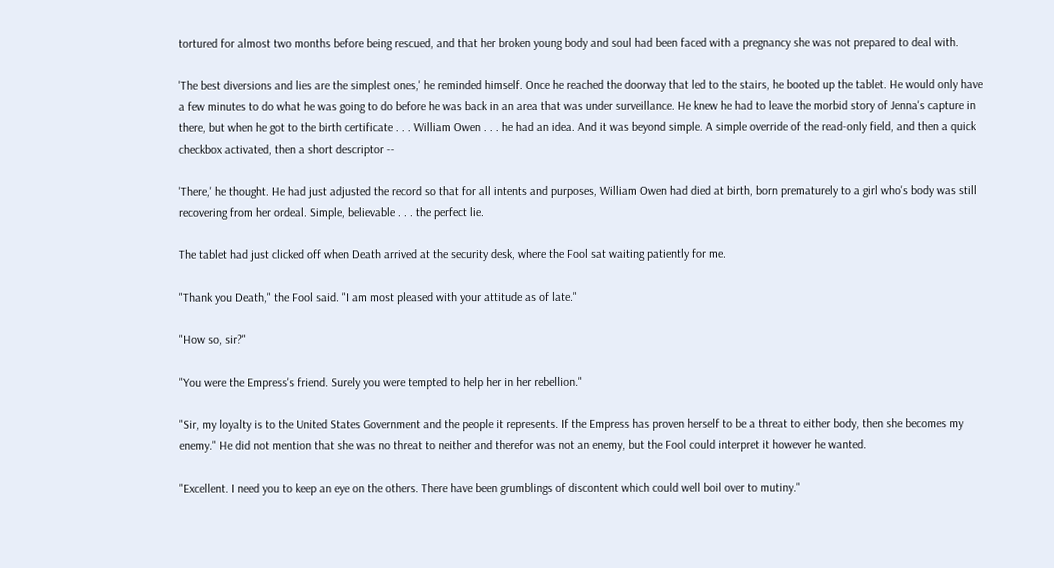tortured for almost two months before being rescued, and that her broken young body and soul had been faced with a pregnancy she was not prepared to deal with.

'The best diversions and lies are the simplest ones,' he reminded himself. Once he reached the doorway that led to the stairs, he booted up the tablet. He would only have a few minutes to do what he was going to do before he was back in an area that was under surveillance. He knew he had to leave the morbid story of Jenna's capture in there, but when he got to the birth certificate . . . William Owen . . . he had an idea. And it was beyond simple. A simple override of the read-only field, and then a quick checkbox activated, then a short descriptor --

'There,' he thought. He had just adjusted the record so that for all intents and purposes, William Owen had died at birth, born prematurely to a girl who's body was still recovering from her ordeal. Simple, believable . . . the perfect lie.

The tablet had just clicked off when Death arrived at the security desk, where the Fool sat waiting patiently for me.

"Thank you Death," the Fool said. "I am most pleased with your attitude as of late."

"How so, sir?"

"You were the Empress's friend. Surely you were tempted to help her in her rebellion."

"Sir, my loyalty is to the United States Government and the people it represents. If the Empress has proven herself to be a threat to either body, then she becomes my enemy." He did not mention that she was no threat to neither and therefor was not an enemy, but the Fool could interpret it however he wanted.

"Excellent. I need you to keep an eye on the others. There have been grumblings of discontent which could well boil over to mutiny."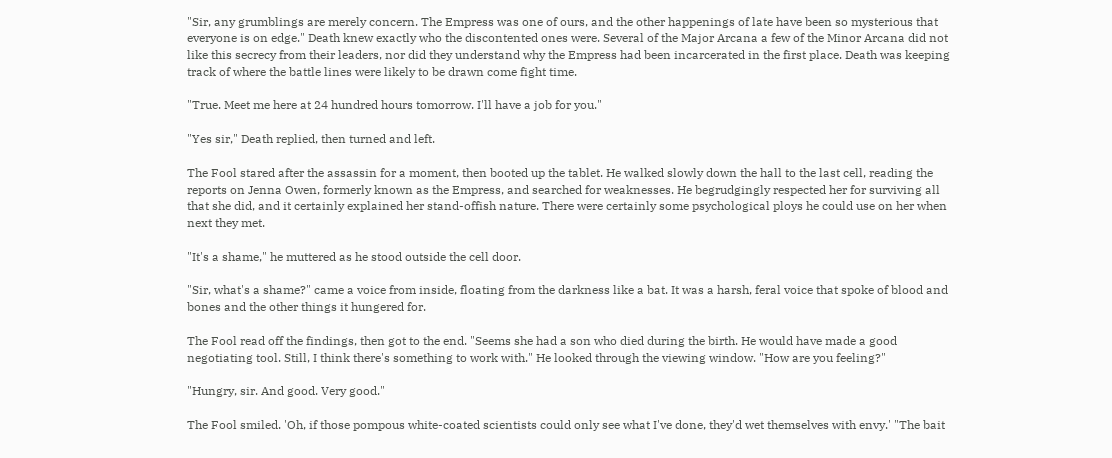"Sir, any grumblings are merely concern. The Empress was one of ours, and the other happenings of late have been so mysterious that everyone is on edge." Death knew exactly who the discontented ones were. Several of the Major Arcana a few of the Minor Arcana did not like this secrecy from their leaders, nor did they understand why the Empress had been incarcerated in the first place. Death was keeping track of where the battle lines were likely to be drawn come fight time.

"True. Meet me here at 24 hundred hours tomorrow. I'll have a job for you."

"Yes sir," Death replied, then turned and left.

The Fool stared after the assassin for a moment, then booted up the tablet. He walked slowly down the hall to the last cell, reading the reports on Jenna Owen, formerly known as the Empress, and searched for weaknesses. He begrudgingly respected her for surviving all that she did, and it certainly explained her stand-offish nature. There were certainly some psychological ploys he could use on her when next they met.

"It's a shame," he muttered as he stood outside the cell door.

"Sir, what's a shame?" came a voice from inside, floating from the darkness like a bat. It was a harsh, feral voice that spoke of blood and bones and the other things it hungered for.

The Fool read off the findings, then got to the end. "Seems she had a son who died during the birth. He would have made a good negotiating tool. Still, I think there's something to work with." He looked through the viewing window. "How are you feeling?"

"Hungry, sir. And good. Very good."

The Fool smiled. 'Oh, if those pompous white-coated scientists could only see what I've done, they'd wet themselves with envy.' "The bait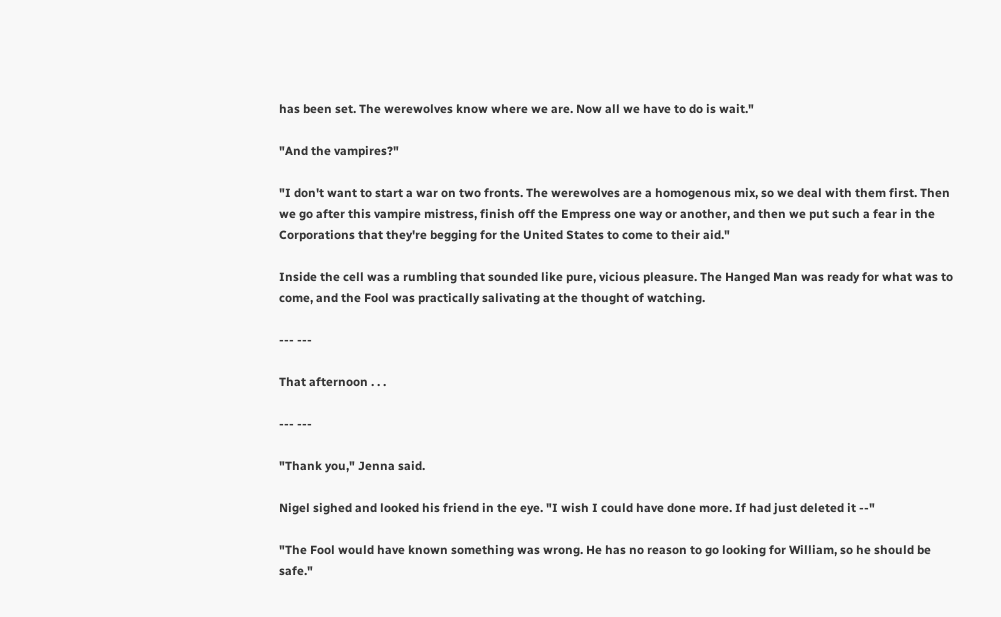has been set. The werewolves know where we are. Now all we have to do is wait."

"And the vampires?"

"I don't want to start a war on two fronts. The werewolves are a homogenous mix, so we deal with them first. Then we go after this vampire mistress, finish off the Empress one way or another, and then we put such a fear in the Corporations that they're begging for the United States to come to their aid."

Inside the cell was a rumbling that sounded like pure, vicious pleasure. The Hanged Man was ready for what was to come, and the Fool was practically salivating at the thought of watching.

--- ---

That afternoon . . .

--- ---

"Thank you," Jenna said.

Nigel sighed and looked his friend in the eye. "I wish I could have done more. If had just deleted it --"

"The Fool would have known something was wrong. He has no reason to go looking for William, so he should be safe."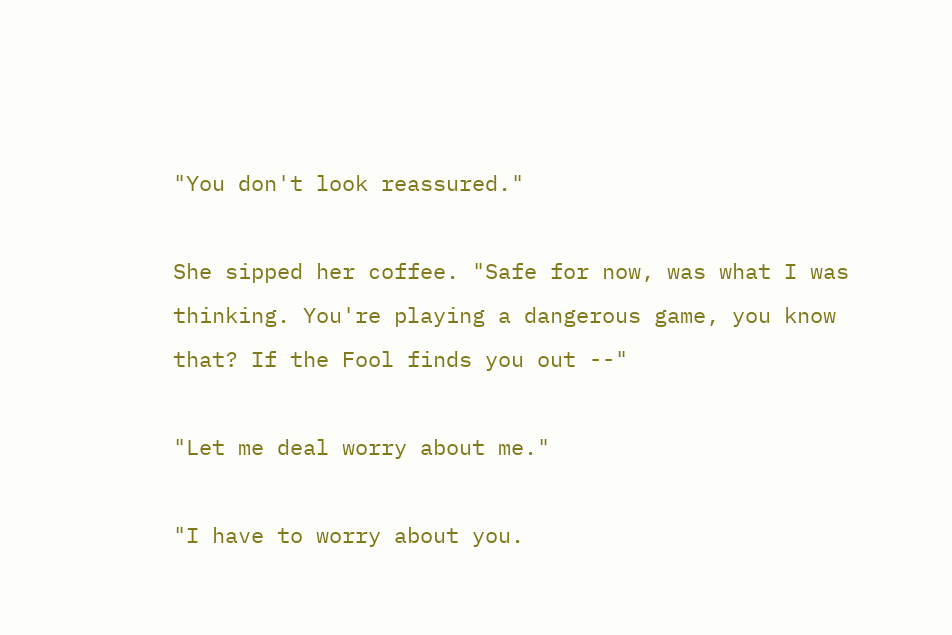"You don't look reassured."

She sipped her coffee. "Safe for now, was what I was thinking. You're playing a dangerous game, you know that? If the Fool finds you out --"

"Let me deal worry about me."

"I have to worry about you.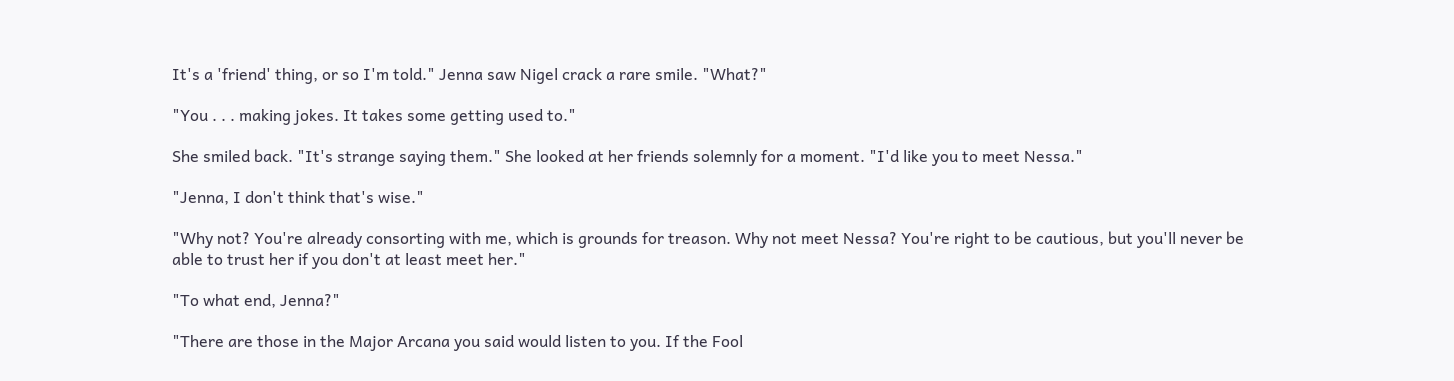It's a 'friend' thing, or so I'm told." Jenna saw Nigel crack a rare smile. "What?"

"You . . . making jokes. It takes some getting used to."

She smiled back. "It's strange saying them." She looked at her friends solemnly for a moment. "I'd like you to meet Nessa."

"Jenna, I don't think that's wise."

"Why not? You're already consorting with me, which is grounds for treason. Why not meet Nessa? You're right to be cautious, but you'll never be able to trust her if you don't at least meet her."

"To what end, Jenna?"

"There are those in the Major Arcana you said would listen to you. If the Fool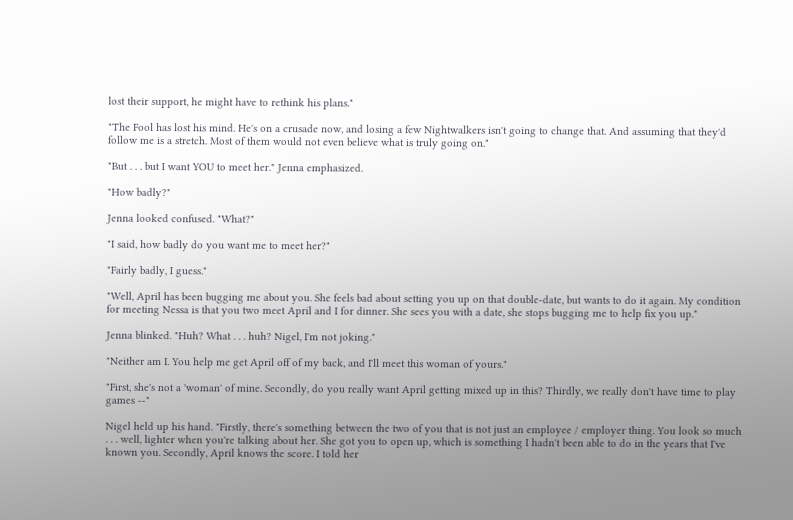lost their support, he might have to rethink his plans."

"The Fool has lost his mind. He's on a crusade now, and losing a few Nightwalkers isn't going to change that. And assuming that they'd follow me is a stretch. Most of them would not even believe what is truly going on."

"But . . . but I want YOU to meet her." Jenna emphasized.

"How badly?"

Jenna looked confused. "What?"

"I said, how badly do you want me to meet her?"

"Fairly badly, I guess."

"Well, April has been bugging me about you. She feels bad about setting you up on that double-date, but wants to do it again. My condition for meeting Nessa is that you two meet April and I for dinner. She sees you with a date, she stops bugging me to help fix you up."

Jenna blinked. "Huh? What . . . huh? Nigel, I'm not joking."

"Neither am I. You help me get April off of my back, and I'll meet this woman of yours."

"First, she's not a 'woman' of mine. Secondly, do you really want April getting mixed up in this? Thirdly, we really don't have time to play games --"

Nigel held up his hand. "Firstly, there's something between the two of you that is not just an employee / employer thing. You look so much . . . well, lighter when you're talking about her. She got you to open up, which is something I hadn't been able to do in the years that I've known you. Secondly, April knows the score. I told her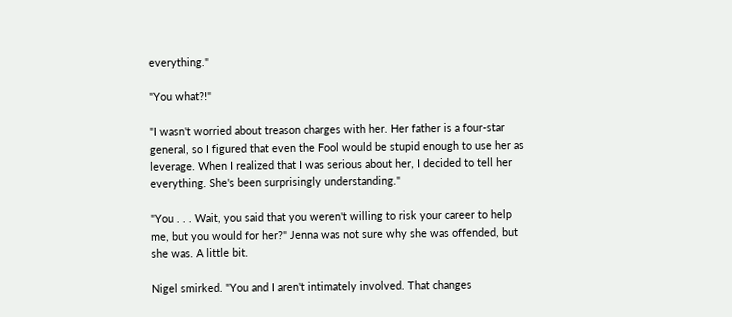everything."

"You what?!"

"I wasn't worried about treason charges with her. Her father is a four-star general, so I figured that even the Fool would be stupid enough to use her as leverage. When I realized that I was serious about her, I decided to tell her everything. She's been surprisingly understanding."

"You . . . Wait, you said that you weren't willing to risk your career to help me, but you would for her?" Jenna was not sure why she was offended, but she was. A little bit.

Nigel smirked. "You and I aren't intimately involved. That changes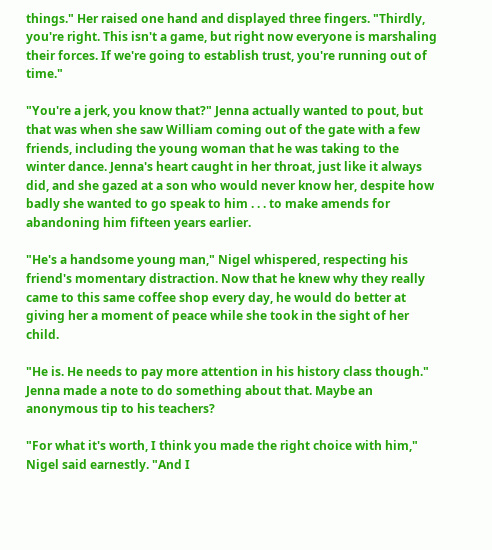things." Her raised one hand and displayed three fingers. "Thirdly, you're right. This isn't a game, but right now everyone is marshaling their forces. If we're going to establish trust, you're running out of time."

"You're a jerk, you know that?" Jenna actually wanted to pout, but that was when she saw William coming out of the gate with a few friends, including the young woman that he was taking to the winter dance. Jenna's heart caught in her throat, just like it always did, and she gazed at a son who would never know her, despite how badly she wanted to go speak to him . . . to make amends for abandoning him fifteen years earlier.

"He's a handsome young man," Nigel whispered, respecting his friend's momentary distraction. Now that he knew why they really came to this same coffee shop every day, he would do better at giving her a moment of peace while she took in the sight of her child.

"He is. He needs to pay more attention in his history class though." Jenna made a note to do something about that. Maybe an anonymous tip to his teachers?

"For what it's worth, I think you made the right choice with him," Nigel said earnestly. "And I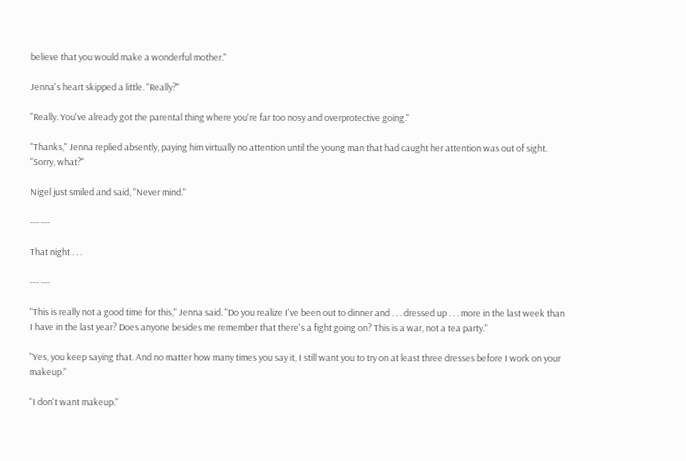believe that you would make a wonderful mother."

Jenna's heart skipped a little. "Really?"

"Really. You've already got the parental thing where you're far too nosy and overprotective going."

"Thanks," Jenna replied absently, paying him virtually no attention until the young man that had caught her attention was out of sight. "Sorry, what?"

Nigel just smiled and said, "Never mind."

--- ---

That night . . .

--- ---

"This is really not a good time for this," Jenna said. "Do you realize I've been out to dinner and . . . dressed up . . . more in the last week than I have in the last year? Does anyone besides me remember that there's a fight going on? This is a war, not a tea party."

"Yes, you keep saying that. And no matter how many times you say it, I still want you to try on at least three dresses before I work on your makeup."

"I don't want makeup."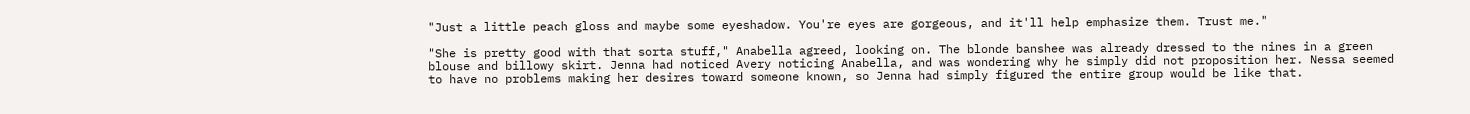"Just a little peach gloss and maybe some eyeshadow. You're eyes are gorgeous, and it'll help emphasize them. Trust me."

"She is pretty good with that sorta stuff," Anabella agreed, looking on. The blonde banshee was already dressed to the nines in a green blouse and billowy skirt. Jenna had noticed Avery noticing Anabella, and was wondering why he simply did not proposition her. Nessa seemed to have no problems making her desires toward someone known, so Jenna had simply figured the entire group would be like that.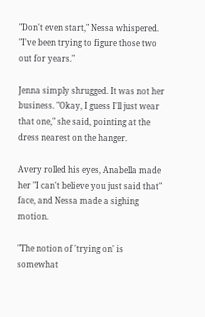"Don't even start," Nessa whispered. "I've been trying to figure those two out for years."

Jenna simply shrugged. It was not her business. "Okay, I guess I'll just wear that one," she said, pointing at the dress nearest on the hanger.

Avery rolled his eyes, Anabella made her "I can't believe you just said that" face, and Nessa made a sighing motion.

"The notion of 'trying on' is somewhat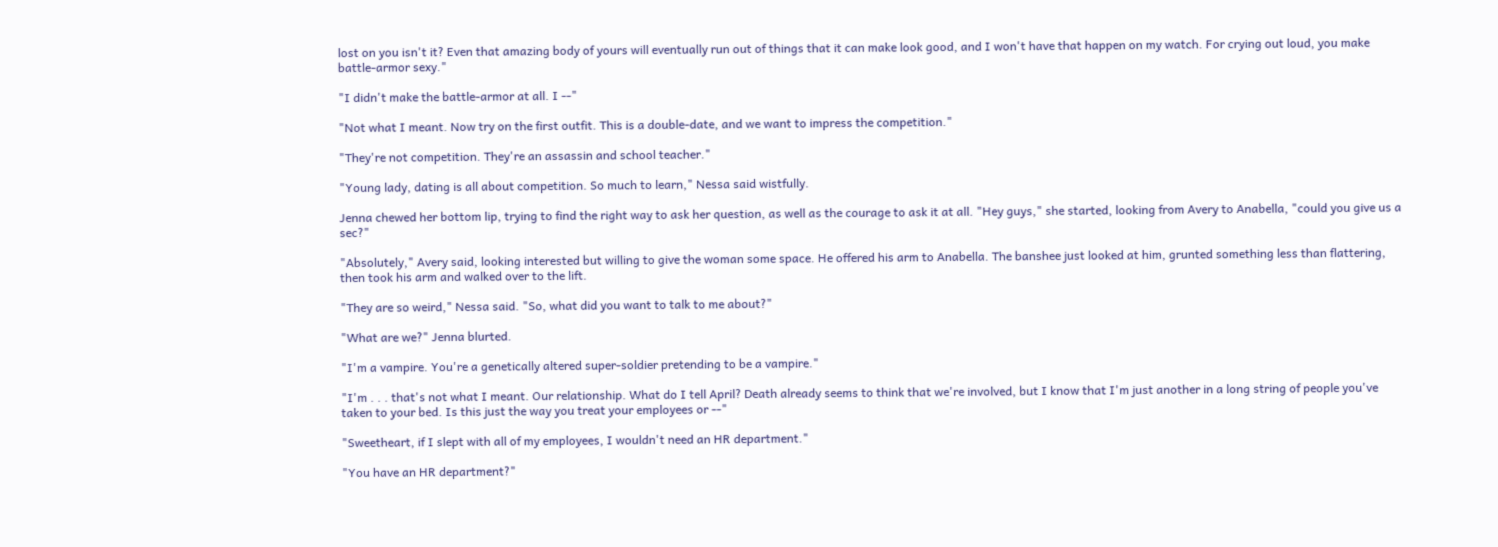lost on you isn't it? Even that amazing body of yours will eventually run out of things that it can make look good, and I won't have that happen on my watch. For crying out loud, you make battle-armor sexy."

"I didn't make the battle-armor at all. I --"

"Not what I meant. Now try on the first outfit. This is a double-date, and we want to impress the competition."

"They're not competition. They're an assassin and school teacher."

"Young lady, dating is all about competition. So much to learn," Nessa said wistfully.

Jenna chewed her bottom lip, trying to find the right way to ask her question, as well as the courage to ask it at all. "Hey guys," she started, looking from Avery to Anabella, "could you give us a sec?"

"Absolutely," Avery said, looking interested but willing to give the woman some space. He offered his arm to Anabella. The banshee just looked at him, grunted something less than flattering, then took his arm and walked over to the lift.

"They are so weird," Nessa said. "So, what did you want to talk to me about?"

"What are we?" Jenna blurted.

"I'm a vampire. You're a genetically altered super-soldier pretending to be a vampire."

"I'm . . . that's not what I meant. Our relationship. What do I tell April? Death already seems to think that we're involved, but I know that I'm just another in a long string of people you've taken to your bed. Is this just the way you treat your employees or --"

"Sweetheart, if I slept with all of my employees, I wouldn't need an HR department."

"You have an HR department?"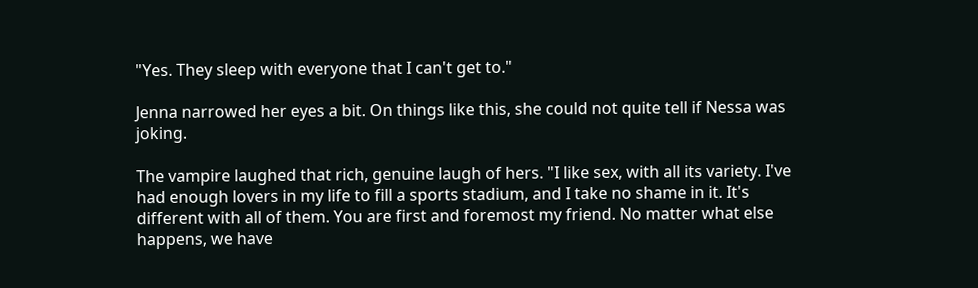"Yes. They sleep with everyone that I can't get to."

Jenna narrowed her eyes a bit. On things like this, she could not quite tell if Nessa was joking.

The vampire laughed that rich, genuine laugh of hers. "I like sex, with all its variety. I've had enough lovers in my life to fill a sports stadium, and I take no shame in it. It's different with all of them. You are first and foremost my friend. No matter what else happens, we have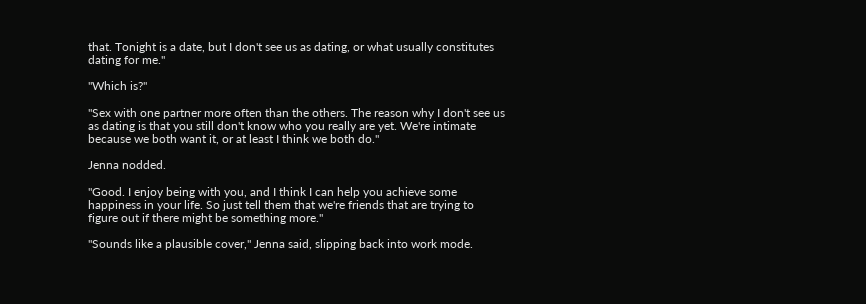that. Tonight is a date, but I don't see us as dating, or what usually constitutes dating for me."

"Which is?"

"Sex with one partner more often than the others. The reason why I don't see us as dating is that you still don't know who you really are yet. We're intimate because we both want it, or at least I think we both do."

Jenna nodded.

"Good. I enjoy being with you, and I think I can help you achieve some happiness in your life. So just tell them that we're friends that are trying to figure out if there might be something more."

"Sounds like a plausible cover," Jenna said, slipping back into work mode.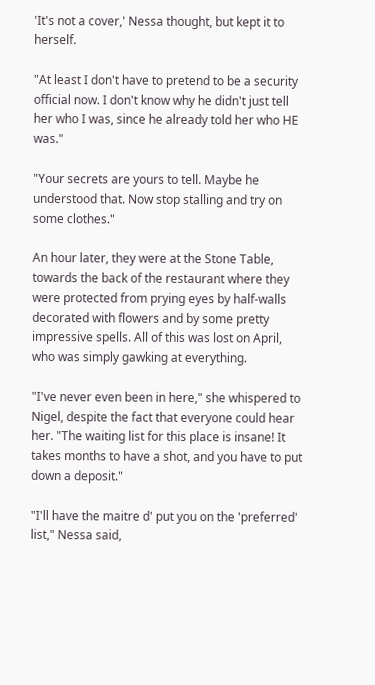'It's not a cover,' Nessa thought, but kept it to herself.

"At least I don't have to pretend to be a security official now. I don't know why he didn't just tell her who I was, since he already told her who HE was."

"Your secrets are yours to tell. Maybe he understood that. Now stop stalling and try on some clothes."

An hour later, they were at the Stone Table, towards the back of the restaurant where they were protected from prying eyes by half-walls decorated with flowers and by some pretty impressive spells. All of this was lost on April, who was simply gawking at everything.

"I've never even been in here," she whispered to Nigel, despite the fact that everyone could hear her. "The waiting list for this place is insane! It takes months to have a shot, and you have to put down a deposit."

"I'll have the maitre d' put you on the 'preferred' list," Nessa said,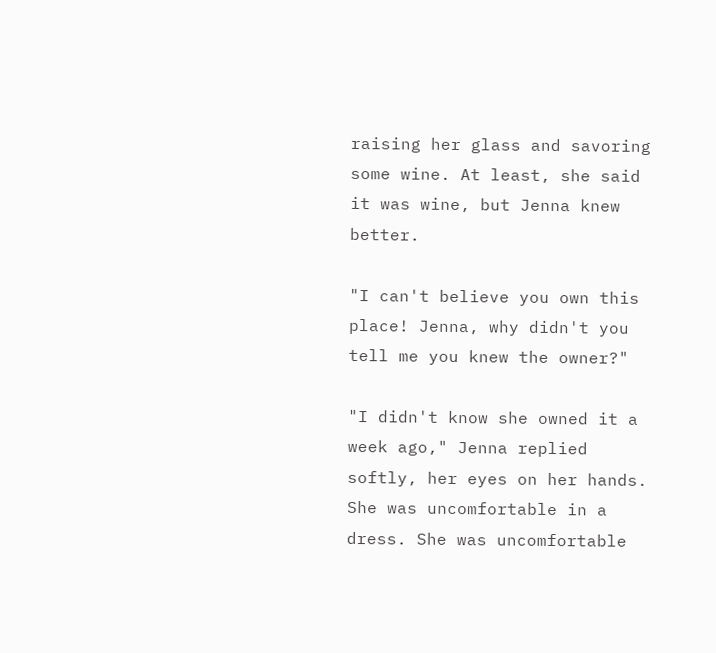raising her glass and savoring some wine. At least, she said it was wine, but Jenna knew better.

"I can't believe you own this place! Jenna, why didn't you tell me you knew the owner?"

"I didn't know she owned it a week ago," Jenna replied softly, her eyes on her hands. She was uncomfortable in a dress. She was uncomfortable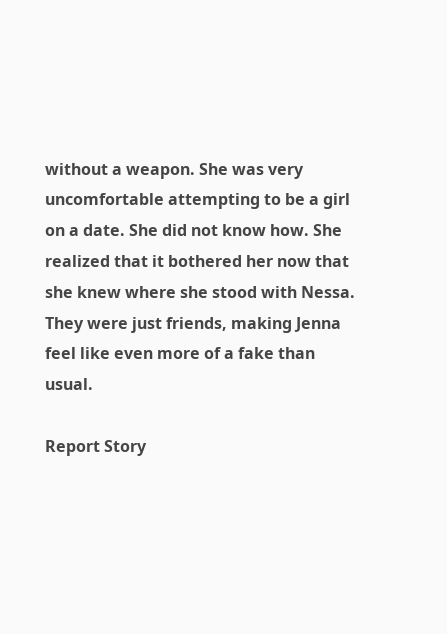without a weapon. She was very uncomfortable attempting to be a girl on a date. She did not know how. She realized that it bothered her now that she knew where she stood with Nessa. They were just friends, making Jenna feel like even more of a fake than usual.

Report Story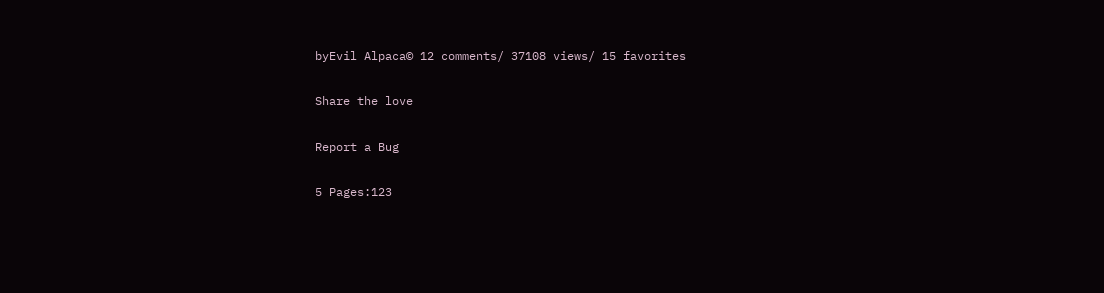byEvil Alpaca© 12 comments/ 37108 views/ 15 favorites

Share the love

Report a Bug

5 Pages:123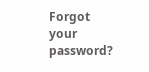Forgot your password?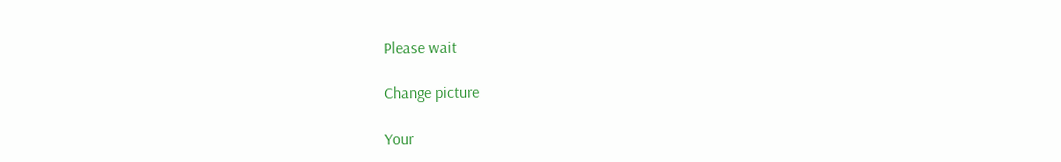Please wait

Change picture

Your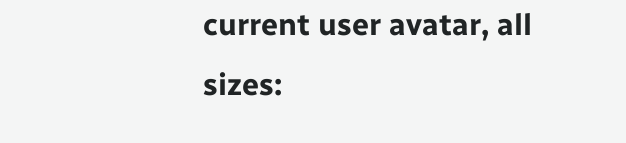current user avatar, all sizes: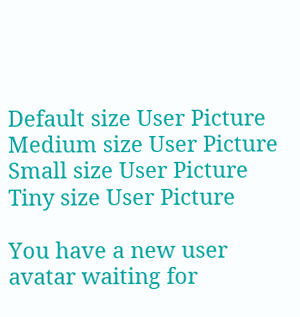Default size User Picture  Medium size User Picture  Small size User Picture  Tiny size User Picture

You have a new user avatar waiting for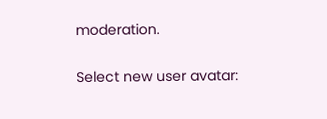moderation.

Select new user avatar: